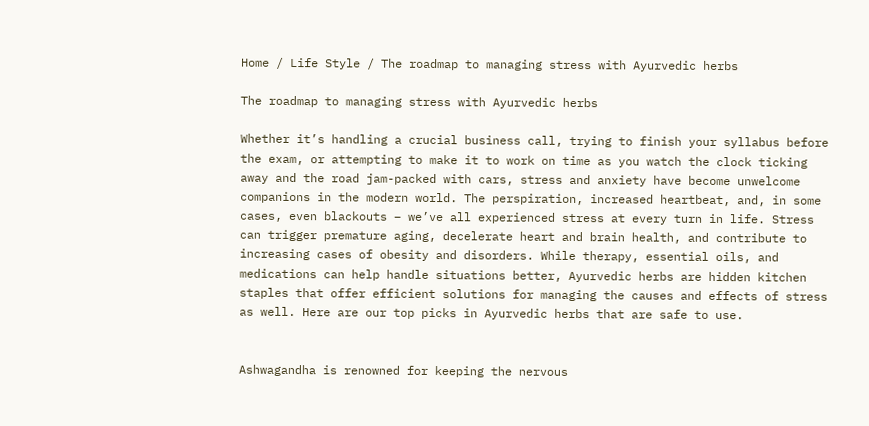Home / Life Style / The roadmap to managing stress with Ayurvedic herbs

The roadmap to managing stress with Ayurvedic herbs

Whether it’s handling a crucial business call, trying to finish your syllabus before the exam, or attempting to make it to work on time as you watch the clock ticking away and the road jam-packed with cars, stress and anxiety have become unwelcome companions in the modern world. The perspiration, increased heartbeat, and, in some cases, even blackouts – we’ve all experienced stress at every turn in life. Stress can trigger premature aging, decelerate heart and brain health, and contribute to increasing cases of obesity and disorders. While therapy, essential oils, and medications can help handle situations better, Ayurvedic herbs are hidden kitchen staples that offer efficient solutions for managing the causes and effects of stress as well. Here are our top picks in Ayurvedic herbs that are safe to use.


Ashwagandha is renowned for keeping the nervous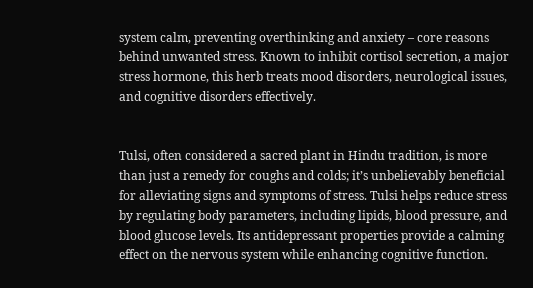system calm, preventing overthinking and anxiety – core reasons behind unwanted stress. Known to inhibit cortisol secretion, a major stress hormone, this herb treats mood disorders, neurological issues, and cognitive disorders effectively.


Tulsi, often considered a sacred plant in Hindu tradition, is more than just a remedy for coughs and colds; it’s unbelievably beneficial for alleviating signs and symptoms of stress. Tulsi helps reduce stress by regulating body parameters, including lipids, blood pressure, and blood glucose levels. Its antidepressant properties provide a calming effect on the nervous system while enhancing cognitive function.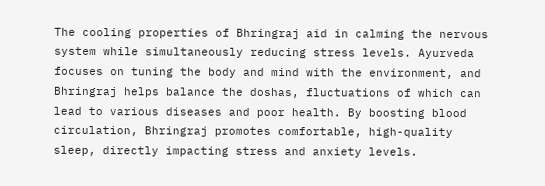The cooling properties of Bhringraj aid in calming the nervous system while simultaneously reducing stress levels. Ayurveda focuses on tuning the body and mind with the environment, and Bhringraj helps balance the doshas, fluctuations of which can lead to various diseases and poor health. By boosting blood circulation, Bhringraj promotes comfortable, high-quality sleep, directly impacting stress and anxiety levels.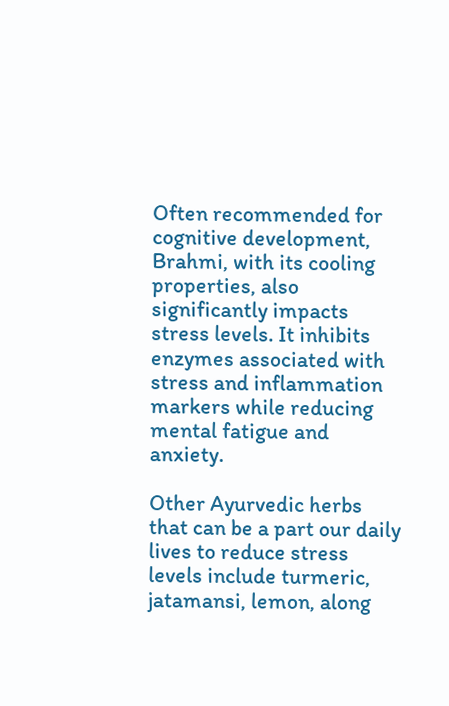Often recommended for cognitive development, Brahmi, with its cooling properties, also significantly impacts stress levels. It inhibits enzymes associated with stress and inflammation markers while reducing mental fatigue and anxiety.

Other Ayurvedic herbs that can be a part our daily lives to reduce stress levels include turmeric, jatamansi, lemon, along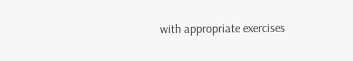with appropriate exercises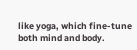like yoga, which fine-tune both mind and body.